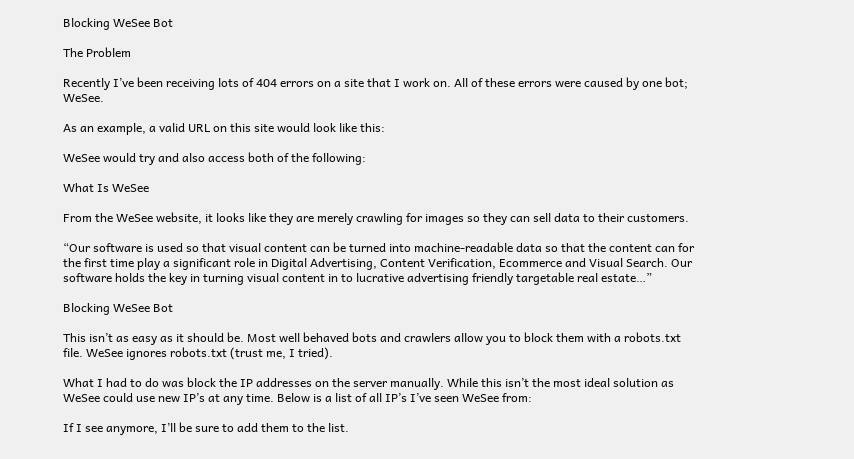Blocking WeSee Bot

The Problem

Recently I’ve been receiving lots of 404 errors on a site that I work on. All of these errors were caused by one bot; WeSee.

As an example, a valid URL on this site would look like this:

WeSee would try and also access both of the following:

What Is WeSee

From the WeSee website, it looks like they are merely crawling for images so they can sell data to their customers.

“Our software is used so that visual content can be turned into machine-readable data so that the content can for the first time play a significant role in Digital Advertising, Content Verification, Ecommerce and Visual Search. Our software holds the key in turning visual content in to lucrative advertising friendly targetable real estate…”

Blocking WeSee Bot

This isn’t as easy as it should be. Most well behaved bots and crawlers allow you to block them with a robots.txt file. WeSee ignores robots.txt (trust me, I tried).

What I had to do was block the IP addresses on the server manually. While this isn’t the most ideal solution as WeSee could use new IP’s at any time. Below is a list of all IP’s I’ve seen WeSee from:

If I see anymore, I’ll be sure to add them to the list.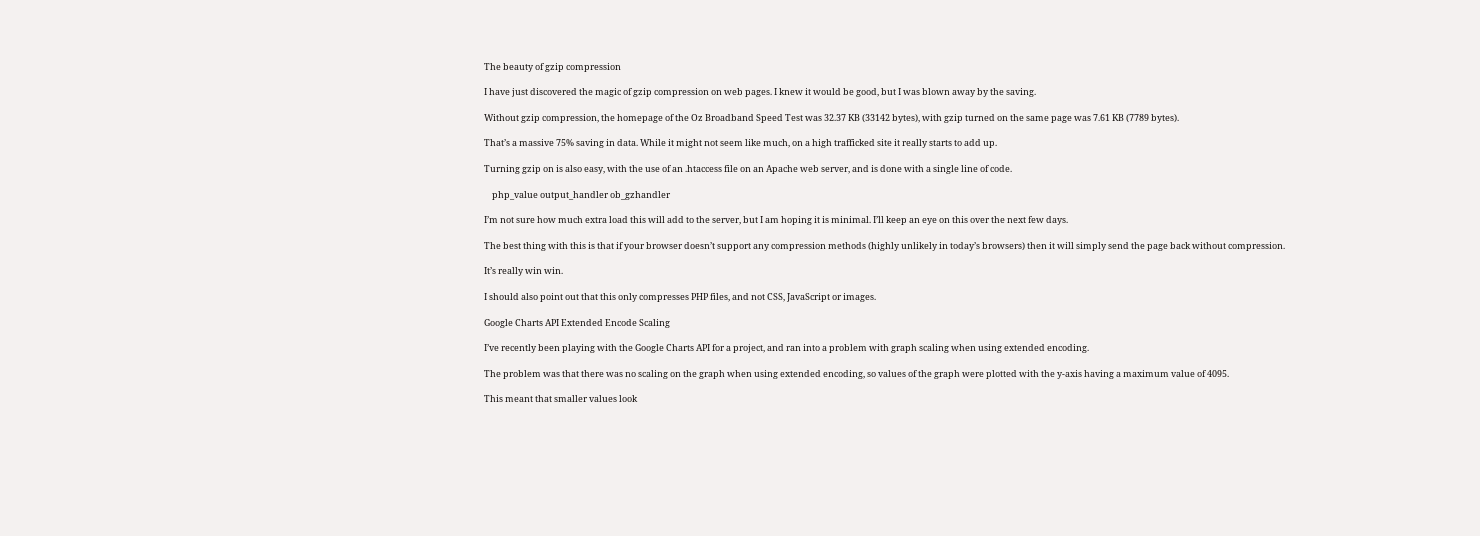The beauty of gzip compression

I have just discovered the magic of gzip compression on web pages. I knew it would be good, but I was blown away by the saving.

Without gzip compression, the homepage of the Oz Broadband Speed Test was 32.37 KB (33142 bytes), with gzip turned on the same page was 7.61 KB (7789 bytes).

That’s a massive 75% saving in data. While it might not seem like much, on a high trafficked site it really starts to add up.

Turning gzip on is also easy, with the use of an .htaccess file on an Apache web server, and is done with a single line of code.

    php_value output_handler ob_gzhandler

I’m not sure how much extra load this will add to the server, but I am hoping it is minimal. I’ll keep an eye on this over the next few days.

The best thing with this is that if your browser doesn’t support any compression methods (highly unlikely in today’s browsers) then it will simply send the page back without compression.

It’s really win win.

I should also point out that this only compresses PHP files, and not CSS, JavaScript or images.

Google Charts API Extended Encode Scaling

I’ve recently been playing with the Google Charts API for a project, and ran into a problem with graph scaling when using extended encoding.

The problem was that there was no scaling on the graph when using extended encoding, so values of the graph were plotted with the y-axis having a maximum value of 4095.

This meant that smaller values look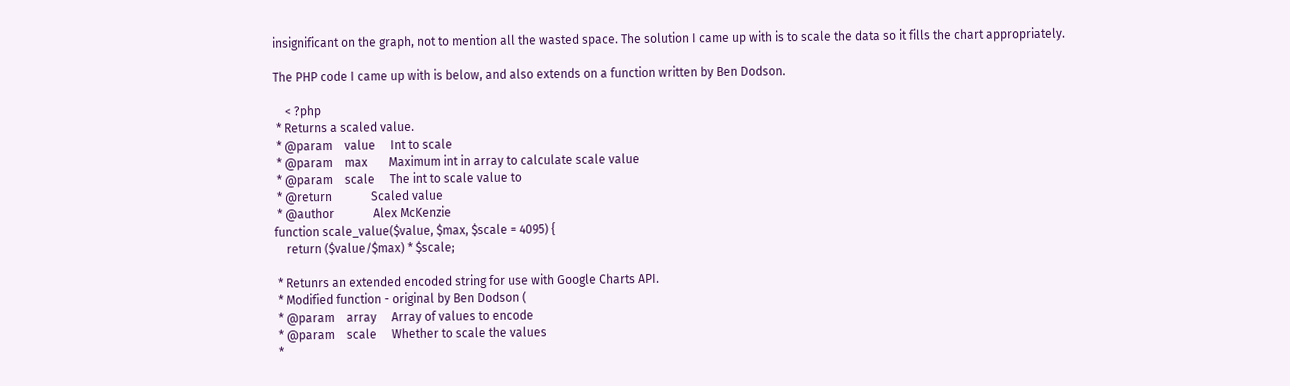insignificant on the graph, not to mention all the wasted space. The solution I came up with is to scale the data so it fills the chart appropriately.

The PHP code I came up with is below, and also extends on a function written by Ben Dodson.

    < ?php
 * Returns a scaled value.
 * @param    value     Int to scale
 * @param    max       Maximum int in array to calculate scale value
 * @param    scale     The int to scale value to
 * @return             Scaled value
 * @author             Alex McKenzie
function scale_value($value, $max, $scale = 4095) {
    return ($value/$max) * $scale;

 * Retunrs an extended encoded string for use with Google Charts API.
 * Modified function - original by Ben Dodson (
 * @param    array     Array of values to encode
 * @param    scale     Whether to scale the values
 *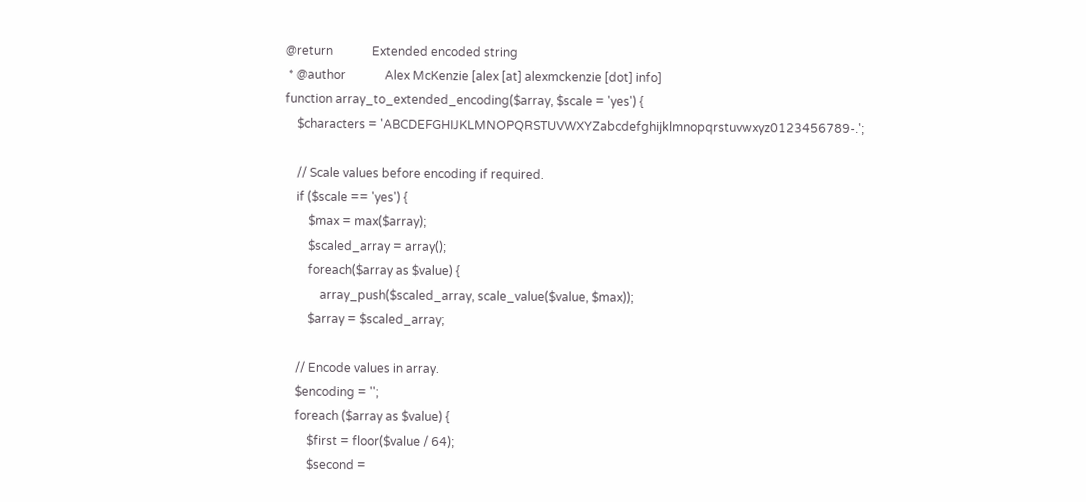@return             Extended encoded string
 * @author             Alex McKenzie [alex [at] alexmckenzie [dot] info]
function array_to_extended_encoding($array, $scale = 'yes') {
    $characters = 'ABCDEFGHIJKLMNOPQRSTUVWXYZabcdefghijklmnopqrstuvwxyz0123456789-.';

    // Scale values before encoding if required.
    if ($scale == 'yes') {
        $max = max($array);
        $scaled_array = array();
        foreach($array as $value) {
            array_push($scaled_array, scale_value($value, $max));
        $array = $scaled_array;

    // Encode values in array.
    $encoding = '';
    foreach ($array as $value) {
        $first = floor($value / 64);
        $second =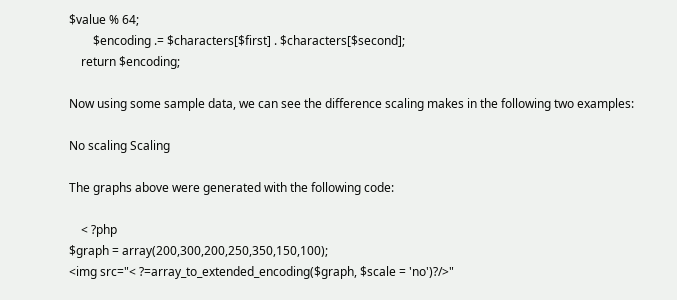$value % 64;
        $encoding .= $characters[$first] . $characters[$second];
    return $encoding;

Now using some sample data, we can see the difference scaling makes in the following two examples:

No scaling Scaling

The graphs above were generated with the following code:

    < ?php
$graph = array(200,300,200,250,350,150,100);
<img src="< ?=array_to_extended_encoding($graph, $scale = 'no')?/>"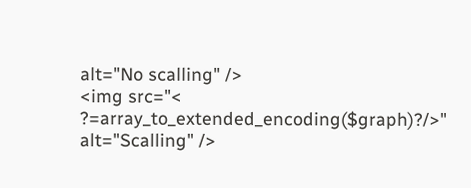alt="No scalling" />
<img src="< ?=array_to_extended_encoding($graph)?/>" alt="Scalling" />